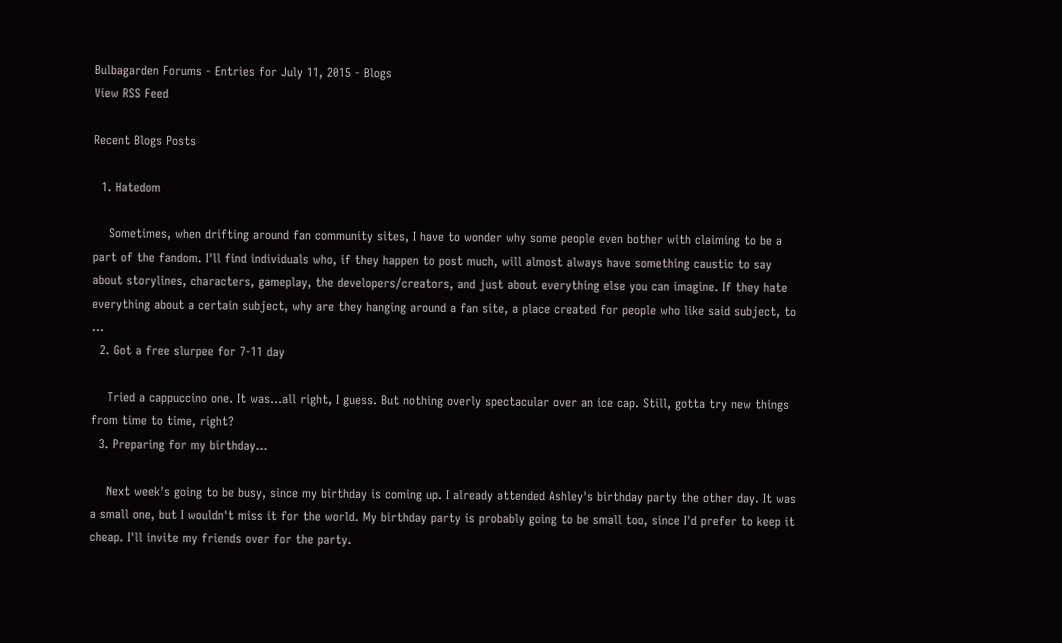Bulbagarden Forums - Entries for July 11, 2015 - Blogs
View RSS Feed

Recent Blogs Posts

  1. Hatedom

    Sometimes, when drifting around fan community sites, I have to wonder why some people even bother with claiming to be a part of the fandom. I'll find individuals who, if they happen to post much, will almost always have something caustic to say about storylines, characters, gameplay, the developers/creators, and just about everything else you can imagine. If they hate everything about a certain subject, why are they hanging around a fan site, a place created for people who like said subject, to ...
  2. Got a free slurpee for 7-11 day

    Tried a cappuccino one. It was...all right, I guess. But nothing overly spectacular over an ice cap. Still, gotta try new things from time to time, right?
  3. Preparing for my birthday...

    Next week's going to be busy, since my birthday is coming up. I already attended Ashley's birthday party the other day. It was a small one, but I wouldn't miss it for the world. My birthday party is probably going to be small too, since I'd prefer to keep it cheap. I'll invite my friends over for the party.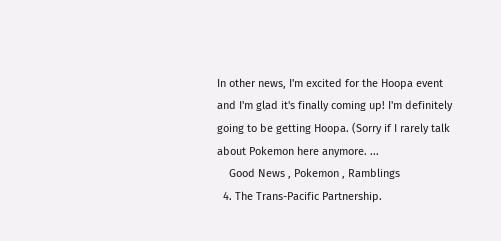In other news, I'm excited for the Hoopa event and I'm glad it's finally coming up! I'm definitely going to be getting Hoopa. (Sorry if I rarely talk about Pokemon here anymore. ...
    Good News , Pokemon , Ramblings
  4. The Trans-Pacific Partnership.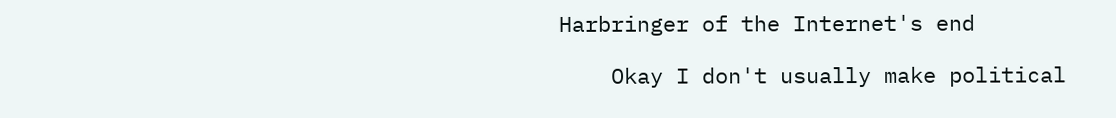Harbringer of the Internet's end

    Okay I don't usually make political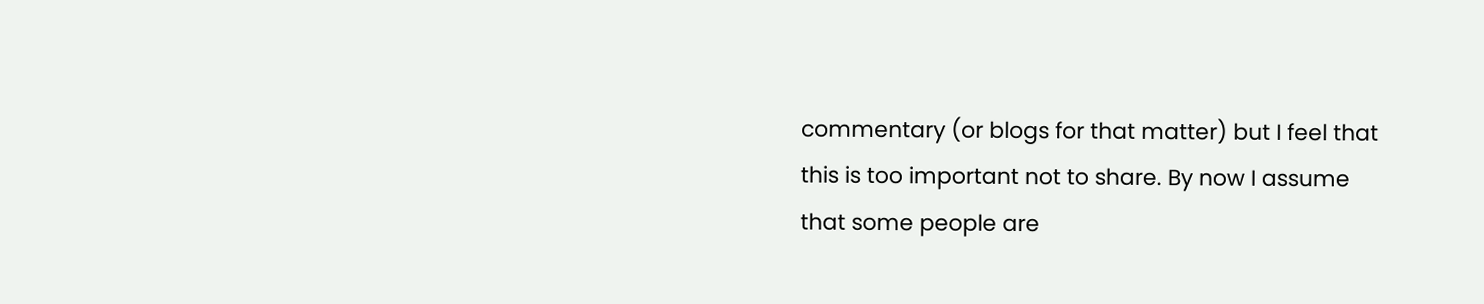commentary (or blogs for that matter) but I feel that this is too important not to share. By now I assume that some people are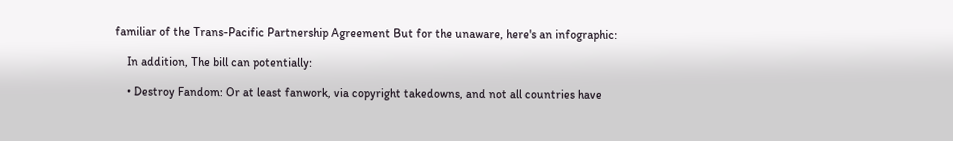familiar of the Trans-Pacific Partnership Agreement But for the unaware, here's an infographic:

    In addition, The bill can potentially:

    • Destroy Fandom: Or at least fanwork, via copyright takedowns, and not all countries have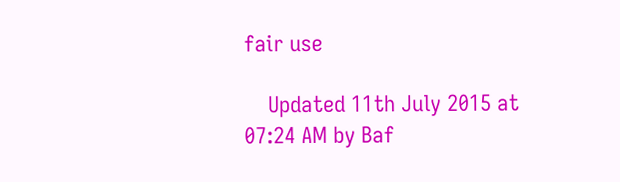fair use

    Updated 11th July 2015 at 07:24 AM by Baf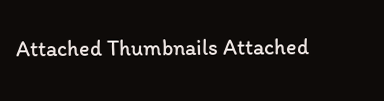Attached Thumbnails Attached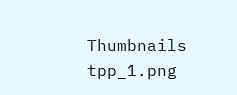Thumbnails tpp_1.png